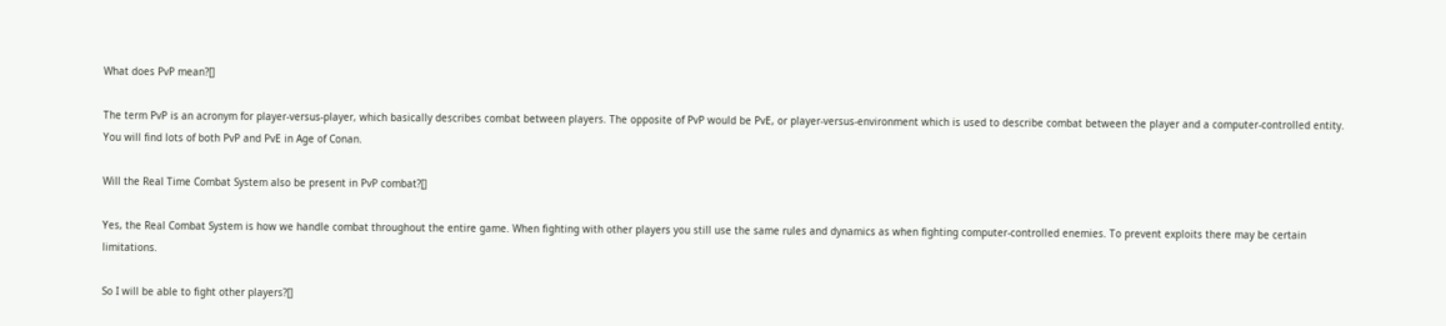What does PvP mean?[]

The term PvP is an acronym for player-versus-player, which basically describes combat between players. The opposite of PvP would be PvE, or player-versus-environment which is used to describe combat between the player and a computer-controlled entity. You will find lots of both PvP and PvE in Age of Conan.

Will the Real Time Combat System also be present in PvP combat?[]

Yes, the Real Combat System is how we handle combat throughout the entire game. When fighting with other players you still use the same rules and dynamics as when fighting computer-controlled enemies. To prevent exploits there may be certain limitations.

So I will be able to fight other players?[]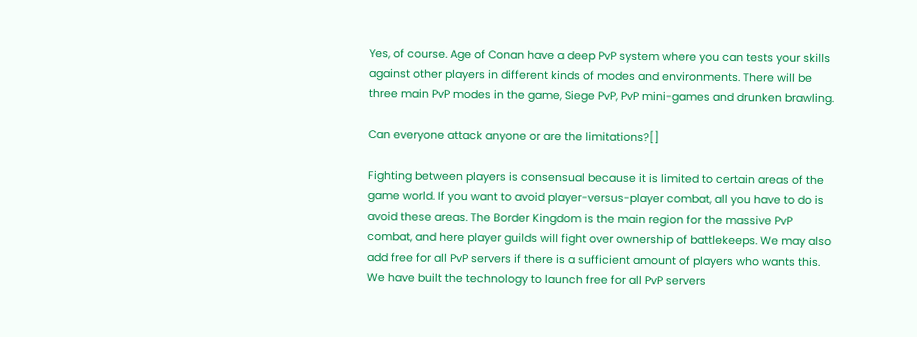Yes, of course. Age of Conan have a deep PvP system where you can tests your skills against other players in different kinds of modes and environments. There will be three main PvP modes in the game, Siege PvP, PvP mini-games and drunken brawling.

Can everyone attack anyone or are the limitations?[]

Fighting between players is consensual because it is limited to certain areas of the game world. If you want to avoid player-versus-player combat, all you have to do is avoid these areas. The Border Kingdom is the main region for the massive PvP combat, and here player guilds will fight over ownership of battlekeeps. We may also add free for all PvP servers if there is a sufficient amount of players who wants this. We have built the technology to launch free for all PvP servers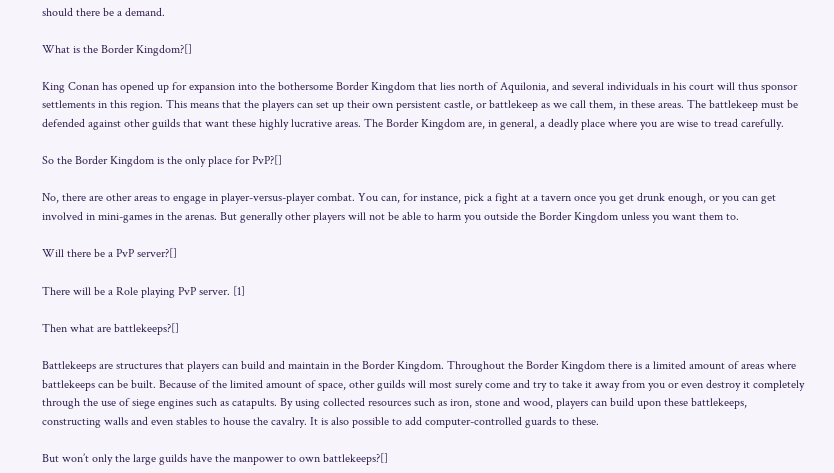should there be a demand.

What is the Border Kingdom?[]

King Conan has opened up for expansion into the bothersome Border Kingdom that lies north of Aquilonia, and several individuals in his court will thus sponsor settlements in this region. This means that the players can set up their own persistent castle, or battlekeep as we call them, in these areas. The battlekeep must be defended against other guilds that want these highly lucrative areas. The Border Kingdom are, in general, a deadly place where you are wise to tread carefully.

So the Border Kingdom is the only place for PvP?[]

No, there are other areas to engage in player-versus-player combat. You can, for instance, pick a fight at a tavern once you get drunk enough, or you can get involved in mini-games in the arenas. But generally other players will not be able to harm you outside the Border Kingdom unless you want them to.

Will there be a PvP server?[]

There will be a Role playing PvP server. [1]

Then what are battlekeeps?[]

Battlekeeps are structures that players can build and maintain in the Border Kingdom. Throughout the Border Kingdom there is a limited amount of areas where battlekeeps can be built. Because of the limited amount of space, other guilds will most surely come and try to take it away from you or even destroy it completely through the use of siege engines such as catapults. By using collected resources such as iron, stone and wood, players can build upon these battlekeeps, constructing walls and even stables to house the cavalry. It is also possible to add computer-controlled guards to these.

But won’t only the large guilds have the manpower to own battlekeeps?[]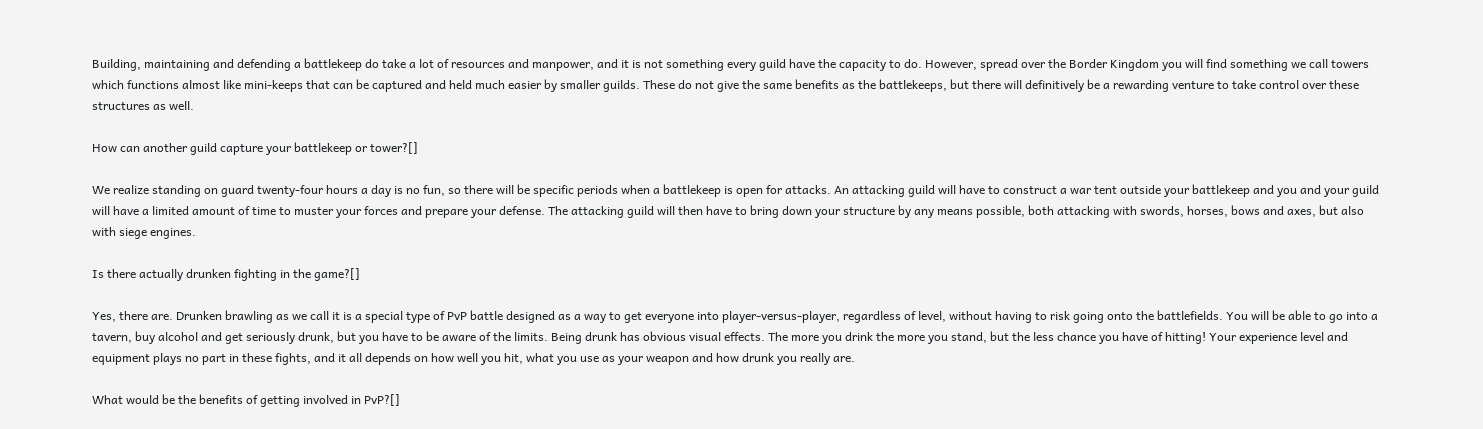Building, maintaining and defending a battlekeep do take a lot of resources and manpower, and it is not something every guild have the capacity to do. However, spread over the Border Kingdom you will find something we call towers which functions almost like mini-keeps that can be captured and held much easier by smaller guilds. These do not give the same benefits as the battlekeeps, but there will definitively be a rewarding venture to take control over these structures as well.

How can another guild capture your battlekeep or tower?[]

We realize standing on guard twenty-four hours a day is no fun, so there will be specific periods when a battlekeep is open for attacks. An attacking guild will have to construct a war tent outside your battlekeep and you and your guild will have a limited amount of time to muster your forces and prepare your defense. The attacking guild will then have to bring down your structure by any means possible, both attacking with swords, horses, bows and axes, but also with siege engines.

Is there actually drunken fighting in the game?[]

Yes, there are. Drunken brawling as we call it is a special type of PvP battle designed as a way to get everyone into player-versus-player, regardless of level, without having to risk going onto the battlefields. You will be able to go into a tavern, buy alcohol and get seriously drunk, but you have to be aware of the limits. Being drunk has obvious visual effects. The more you drink the more you stand, but the less chance you have of hitting! Your experience level and equipment plays no part in these fights, and it all depends on how well you hit, what you use as your weapon and how drunk you really are.

What would be the benefits of getting involved in PvP?[]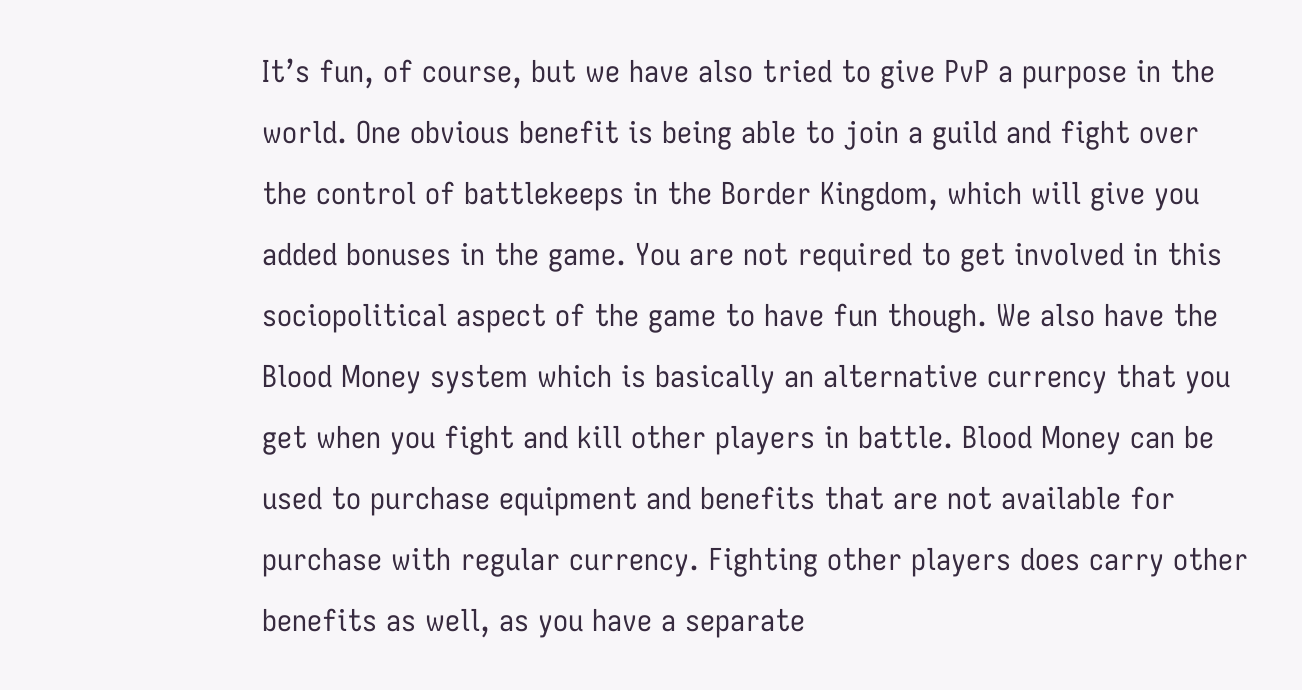It’s fun, of course, but we have also tried to give PvP a purpose in the world. One obvious benefit is being able to join a guild and fight over the control of battlekeeps in the Border Kingdom, which will give you added bonuses in the game. You are not required to get involved in this sociopolitical aspect of the game to have fun though. We also have the Blood Money system which is basically an alternative currency that you get when you fight and kill other players in battle. Blood Money can be used to purchase equipment and benefits that are not available for purchase with regular currency. Fighting other players does carry other benefits as well, as you have a separate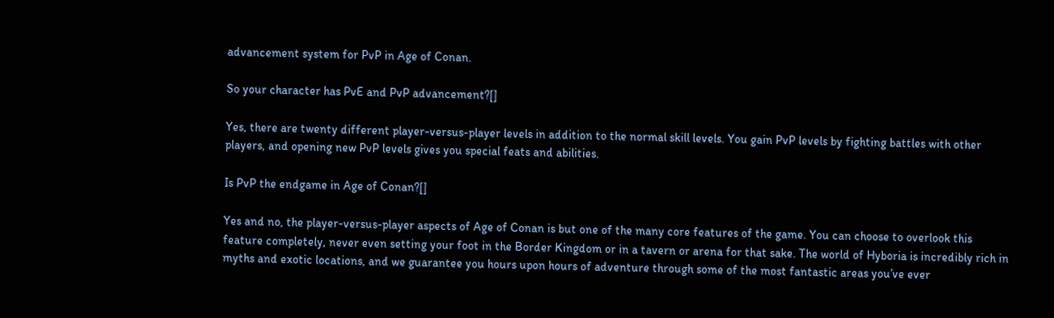advancement system for PvP in Age of Conan.

So your character has PvE and PvP advancement?[]

Yes, there are twenty different player-versus-player levels in addition to the normal skill levels. You gain PvP levels by fighting battles with other players, and opening new PvP levels gives you special feats and abilities.

Is PvP the endgame in Age of Conan?[]

Yes and no, the player-versus-player aspects of Age of Conan is but one of the many core features of the game. You can choose to overlook this feature completely, never even setting your foot in the Border Kingdom or in a tavern or arena for that sake. The world of Hyboria is incredibly rich in myths and exotic locations, and we guarantee you hours upon hours of adventure through some of the most fantastic areas you’ve ever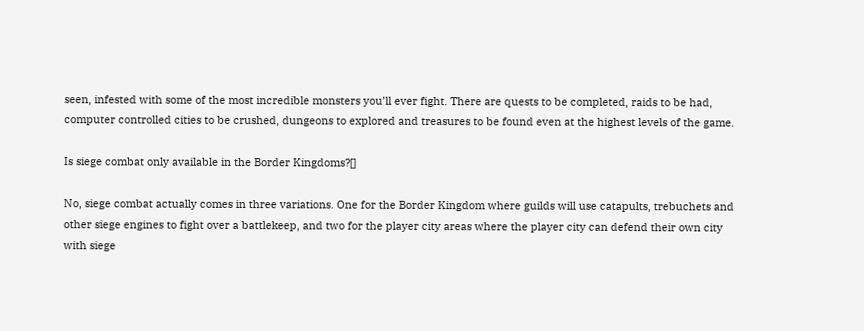seen, infested with some of the most incredible monsters you’ll ever fight. There are quests to be completed, raids to be had, computer controlled cities to be crushed, dungeons to explored and treasures to be found even at the highest levels of the game.

Is siege combat only available in the Border Kingdoms?[]

No, siege combat actually comes in three variations. One for the Border Kingdom where guilds will use catapults, trebuchets and other siege engines to fight over a battlekeep, and two for the player city areas where the player city can defend their own city with siege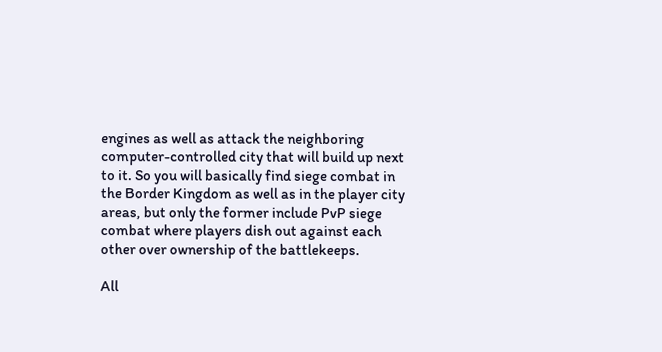engines as well as attack the neighboring computer-controlled city that will build up next to it. So you will basically find siege combat in the Border Kingdom as well as in the player city areas, but only the former include PvP siege combat where players dish out against each other over ownership of the battlekeeps.

All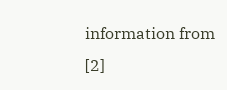information from [2]